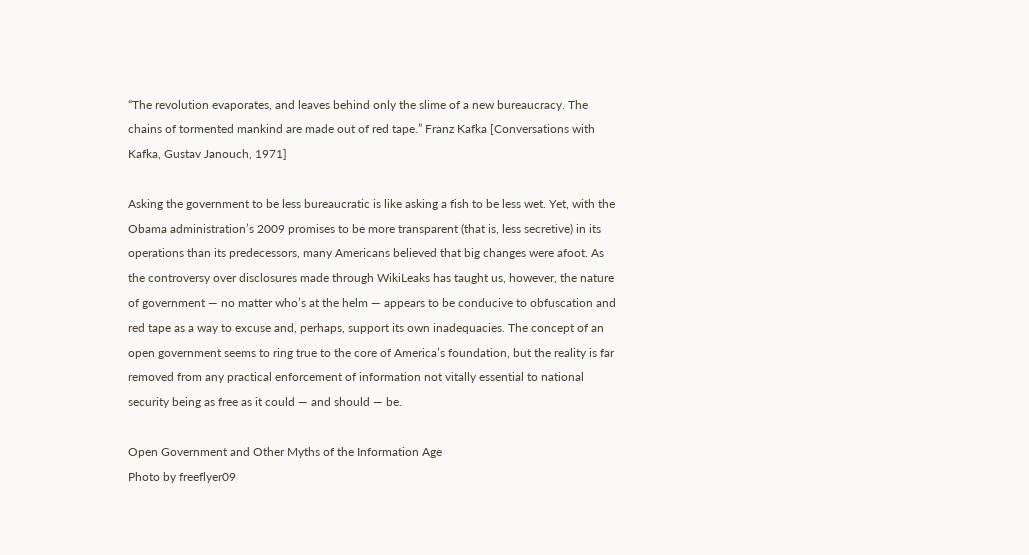“The revolution evaporates, and leaves behind only the slime of a new bureaucracy. The chains of tormented mankind are made out of red tape.” Franz Kafka [Conversations with Kafka, Gustav Janouch, 1971]

Asking the government to be less bureaucratic is like asking a fish to be less wet. Yet, with the Obama administration’s 2009 promises to be more transparent (that is, less secretive) in its operations than its predecessors, many Americans believed that big changes were afoot. As the controversy over disclosures made through WikiLeaks has taught us, however, the nature of government — no matter who’s at the helm — appears to be conducive to obfuscation and red tape as a way to excuse and, perhaps, support its own inadequacies. The concept of an open government seems to ring true to the core of America’s foundation, but the reality is far removed from any practical enforcement of information not vitally essential to national security being as free as it could — and should — be.

Open Government and Other Myths of the Information Age
Photo by freeflyer09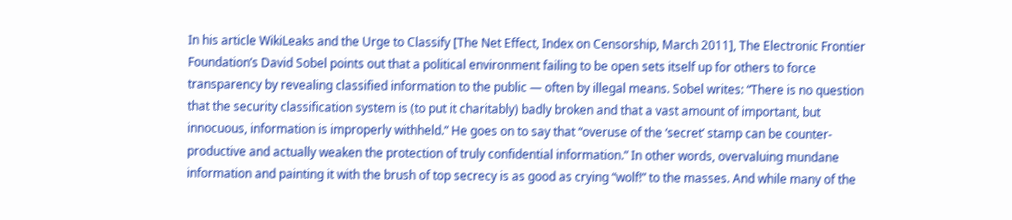In his article WikiLeaks and the Urge to Classify [The Net Effect, Index on Censorship, March 2011], The Electronic Frontier Foundation’s David Sobel points out that a political environment failing to be open sets itself up for others to force transparency by revealing classified information to the public — often by illegal means. Sobel writes: “There is no question that the security classification system is (to put it charitably) badly broken and that a vast amount of important, but innocuous, information is improperly withheld.” He goes on to say that “overuse of the ‘secret’ stamp can be counter-productive and actually weaken the protection of truly confidential information.” In other words, overvaluing mundane information and painting it with the brush of top secrecy is as good as crying “wolf!” to the masses. And while many of the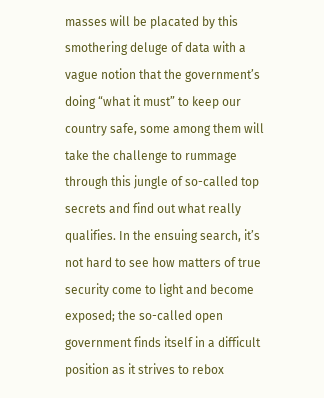masses will be placated by this smothering deluge of data with a vague notion that the government’s doing “what it must” to keep our country safe, some among them will take the challenge to rummage through this jungle of so-called top secrets and find out what really qualifies. In the ensuing search, it’s not hard to see how matters of true security come to light and become exposed; the so-called open government finds itself in a difficult position as it strives to rebox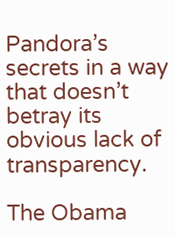Pandora’s secrets in a way that doesn’t betray its obvious lack of transparency.

The Obama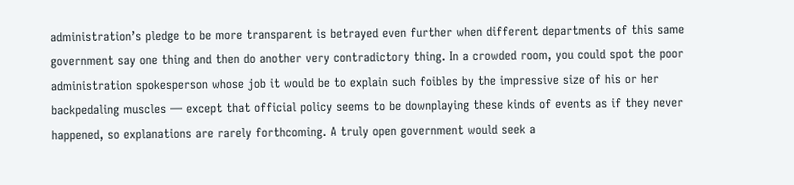administration’s pledge to be more transparent is betrayed even further when different departments of this same government say one thing and then do another very contradictory thing. In a crowded room, you could spot the poor administration spokesperson whose job it would be to explain such foibles by the impressive size of his or her backpedaling muscles — except that official policy seems to be downplaying these kinds of events as if they never happened, so explanations are rarely forthcoming. A truly open government would seek a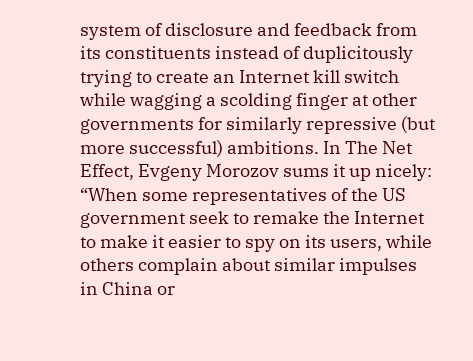system of disclosure and feedback from its constituents instead of duplicitously trying to create an Internet kill switch while wagging a scolding finger at other governments for similarly repressive (but more successful) ambitions. In The Net Effect, Evgeny Morozov sums it up nicely: “When some representatives of the US government seek to remake the Internet to make it easier to spy on its users, while others complain about similar impulses in China or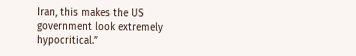Iran, this makes the US government look extremely hypocritical.”